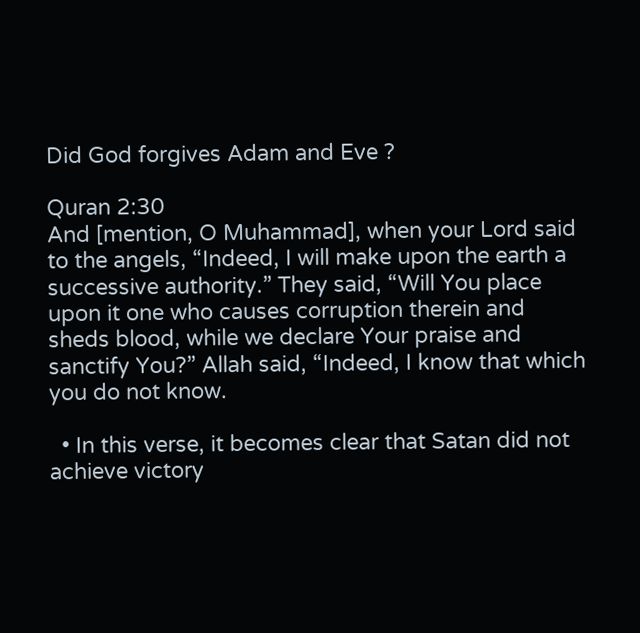Did God forgives Adam and Eve ?

Quran 2:30
And [mention, O Muhammad], when your Lord said to the angels, “Indeed, I will make upon the earth a successive authority.” They said, “Will You place upon it one who causes corruption therein and sheds blood, while we declare Your praise and sanctify You?” Allah said, “Indeed, I know that which you do not know.

  • In this verse, it becomes clear that Satan did not achieve victory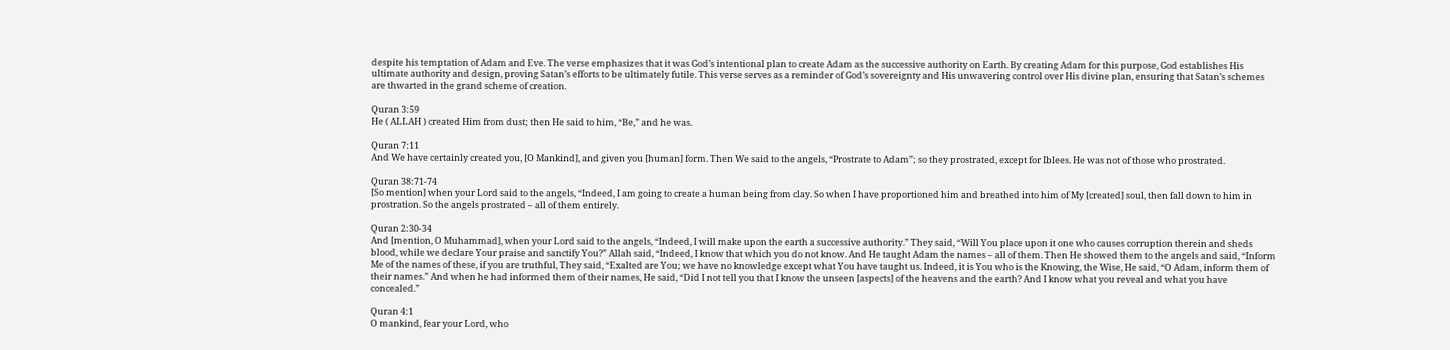despite his temptation of Adam and Eve. The verse emphasizes that it was God’s intentional plan to create Adam as the successive authority on Earth. By creating Adam for this purpose, God establishes His ultimate authority and design, proving Satan’s efforts to be ultimately futile. This verse serves as a reminder of God’s sovereignty and His unwavering control over His divine plan, ensuring that Satan’s schemes are thwarted in the grand scheme of creation.

Quran 3:59
He ( ALLAH ) created Him from dust; then He said to him, “Be,” and he was.

Quran 7:11
And We have certainly created you, [O Mankind], and given you [human] form. Then We said to the angels, “Prostrate to Adam”; so they prostrated, except for Iblees. He was not of those who prostrated.

Quran 38:71-74
[So mention] when your Lord said to the angels, “Indeed, I am going to create a human being from clay. So when I have proportioned him and breathed into him of My [created] soul, then fall down to him in prostration. So the angels prostrated – all of them entirely.

Quran 2:30-34
And [mention, O Muhammad], when your Lord said to the angels, “Indeed, I will make upon the earth a successive authority.” They said, “Will You place upon it one who causes corruption therein and sheds blood, while we declare Your praise and sanctify You?” Allah said, “Indeed, I know that which you do not know. And He taught Adam the names – all of them. Then He showed them to the angels and said, “Inform Me of the names of these, if you are truthful, They said, “Exalted are You; we have no knowledge except what You have taught us. Indeed, it is You who is the Knowing, the Wise, He said, “O Adam, inform them of their names.” And when he had informed them of their names, He said, “Did I not tell you that I know the unseen [aspects] of the heavens and the earth? And I know what you reveal and what you have concealed.”

Quran 4:1
O mankind, fear your Lord, who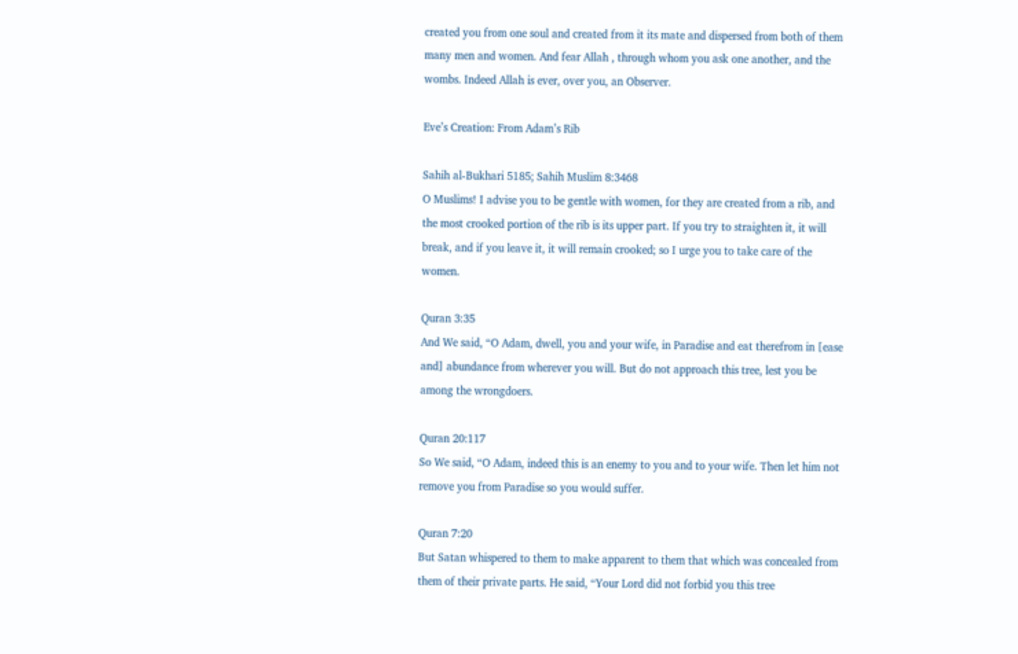created you from one soul and created from it its mate and dispersed from both of them many men and women. And fear Allah , through whom you ask one another, and the wombs. Indeed Allah is ever, over you, an Observer.

Eve’s Creation: From Adam’s Rib

Sahih al-Bukhari 5185; Sahih Muslim 8:3468
O Muslims! I advise you to be gentle with women, for they are created from a rib, and the most crooked portion of the rib is its upper part. If you try to straighten it, it will break, and if you leave it, it will remain crooked; so I urge you to take care of the women.

Quran 3:35
And We said, “O Adam, dwell, you and your wife, in Paradise and eat therefrom in [ease and] abundance from wherever you will. But do not approach this tree, lest you be among the wrongdoers.

Quran 20:117
So We said, “O Adam, indeed this is an enemy to you and to your wife. Then let him not remove you from Paradise so you would suffer.

Quran 7:20
But Satan whispered to them to make apparent to them that which was concealed from them of their private parts. He said, “Your Lord did not forbid you this tree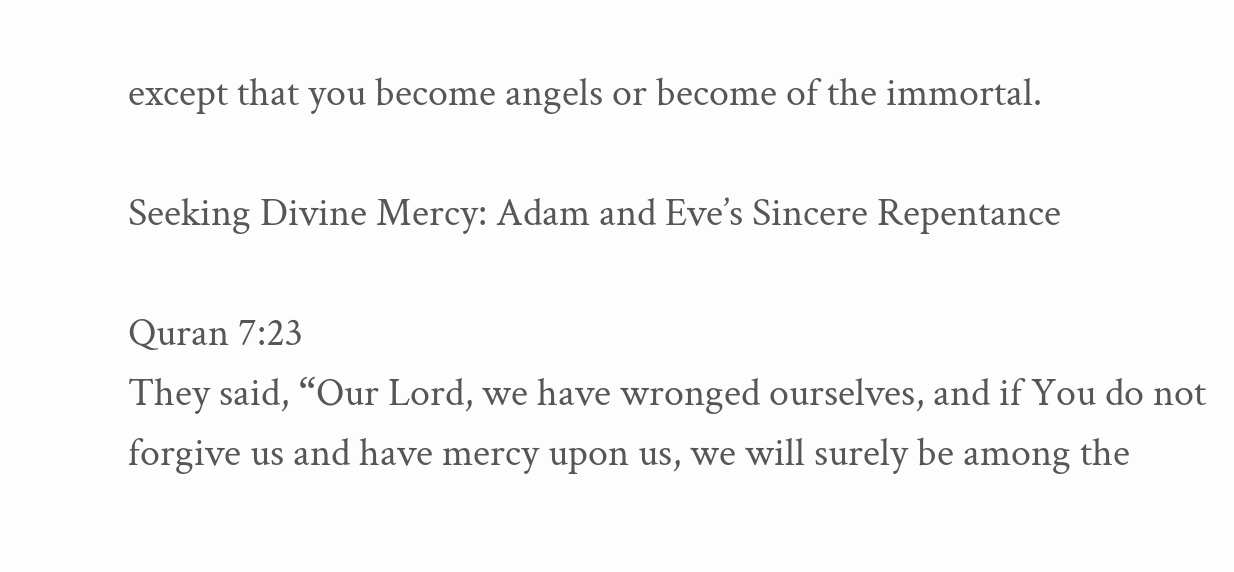except that you become angels or become of the immortal.

Seeking Divine Mercy: Adam and Eve’s Sincere Repentance

Quran 7:23
They said, “Our Lord, we have wronged ourselves, and if You do not forgive us and have mercy upon us, we will surely be among the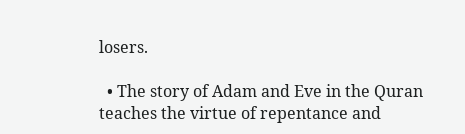losers.

  • The story of Adam and Eve in the Quran teaches the virtue of repentance and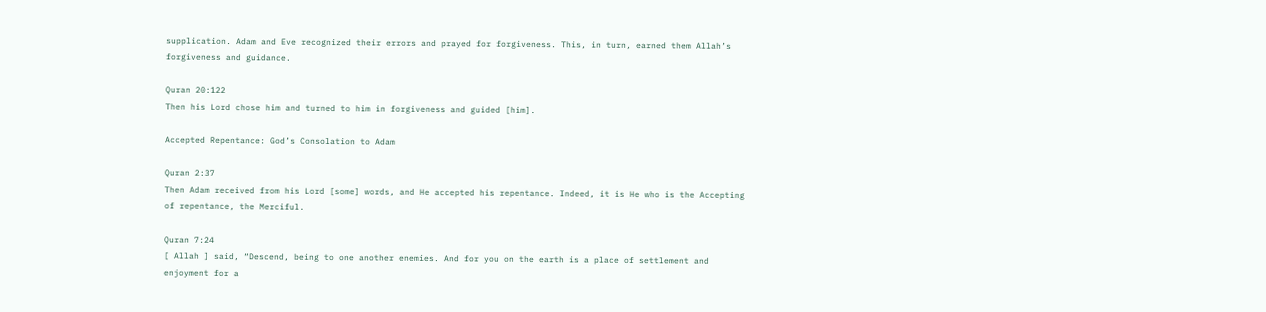supplication. Adam and Eve recognized their errors and prayed for forgiveness. This, in turn, earned them Allah’s forgiveness and guidance.

Quran 20:122
Then his Lord chose him and turned to him in forgiveness and guided [him].

Accepted Repentance: God’s Consolation to Adam

Quran 2:37
Then Adam received from his Lord [some] words, and He accepted his repentance. Indeed, it is He who is the Accepting of repentance, the Merciful.

Quran 7:24
[ Allah ] said, “Descend, being to one another enemies. And for you on the earth is a place of settlement and enjoyment for a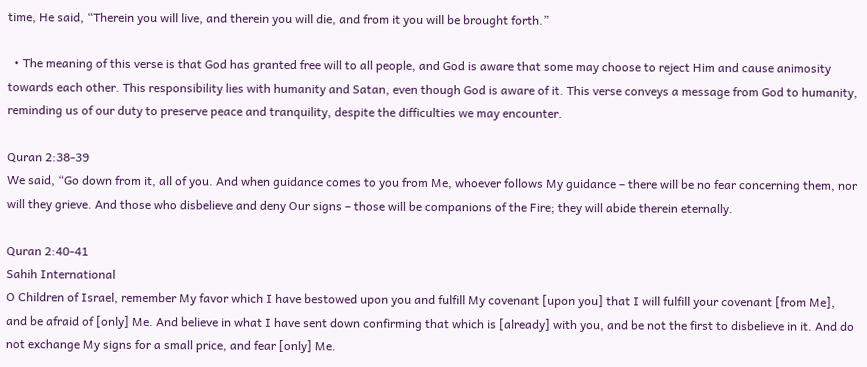time, He said, “Therein you will live, and therein you will die, and from it you will be brought forth.”

  • The meaning of this verse is that God has granted free will to all people, and God is aware that some may choose to reject Him and cause animosity towards each other. This responsibility lies with humanity and Satan, even though God is aware of it. This verse conveys a message from God to humanity, reminding us of our duty to preserve peace and tranquility, despite the difficulties we may encounter.

Quran 2:38-39
We said, “Go down from it, all of you. And when guidance comes to you from Me, whoever follows My guidance – there will be no fear concerning them, nor will they grieve. And those who disbelieve and deny Our signs – those will be companions of the Fire; they will abide therein eternally.

Quran 2:40-41
Sahih International
O Children of Israel, remember My favor which I have bestowed upon you and fulfill My covenant [upon you] that I will fulfill your covenant [from Me], and be afraid of [only] Me. And believe in what I have sent down confirming that which is [already] with you, and be not the first to disbelieve in it. And do not exchange My signs for a small price, and fear [only] Me.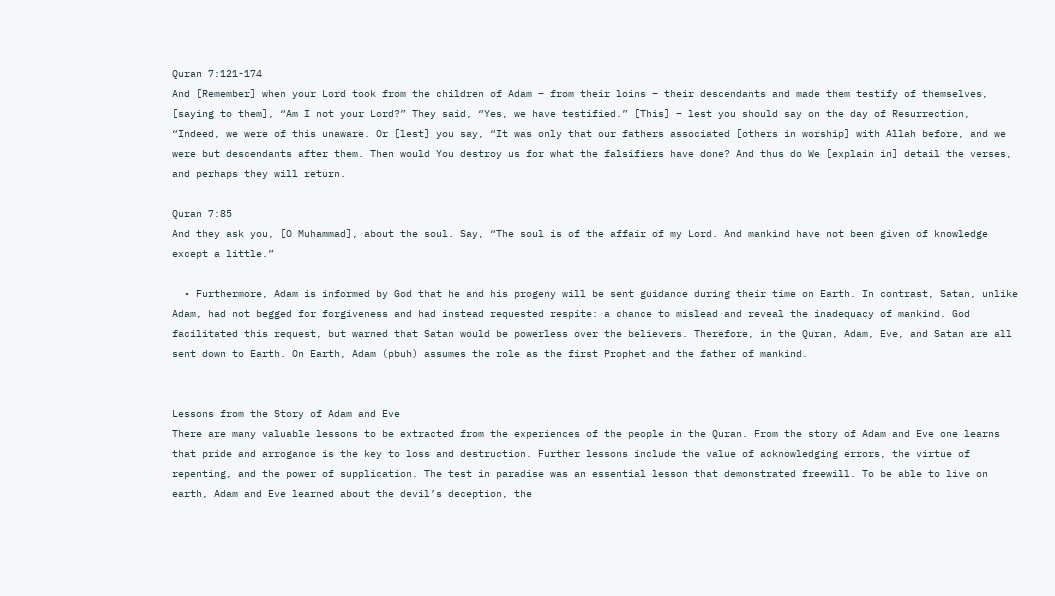Quran 7:121-174
And [Remember] when your Lord took from the children of Adam – from their loins – their descendants and made them testify of themselves, [saying to them], “Am I not your Lord?” They said, “Yes, we have testified.” [This] – lest you should say on the day of Resurrection, “Indeed, we were of this unaware. Or [lest] you say, “It was only that our fathers associated [others in worship] with Allah before, and we were but descendants after them. Then would You destroy us for what the falsifiers have done? And thus do We [explain in] detail the verses, and perhaps they will return.

Quran 7:85
And they ask you, [O Muhammad], about the soul. Say, “The soul is of the affair of my Lord. And mankind have not been given of knowledge except a little.”

  • Furthermore, Adam is informed by God that he and his progeny will be sent guidance during their time on Earth. In contrast, Satan, unlike Adam, had not begged for forgiveness and had instead requested respite: a chance to mislead and reveal the inadequacy of mankind. God facilitated this request, but warned that Satan would be powerless over the believers. Therefore, in the Quran, Adam, Eve, and Satan are all sent down to Earth. On Earth, Adam (pbuh) assumes the role as the first Prophet and the father of mankind.


Lessons from the Story of Adam and Eve
There are many valuable lessons to be extracted from the experiences of the people in the Quran. From the story of Adam and Eve one learns that pride and arrogance is the key to loss and destruction. Further lessons include the value of acknowledging errors, the virtue of repenting, and the power of supplication. The test in paradise was an essential lesson that demonstrated freewill. To be able to live on earth, Adam and Eve learned about the devil’s deception, the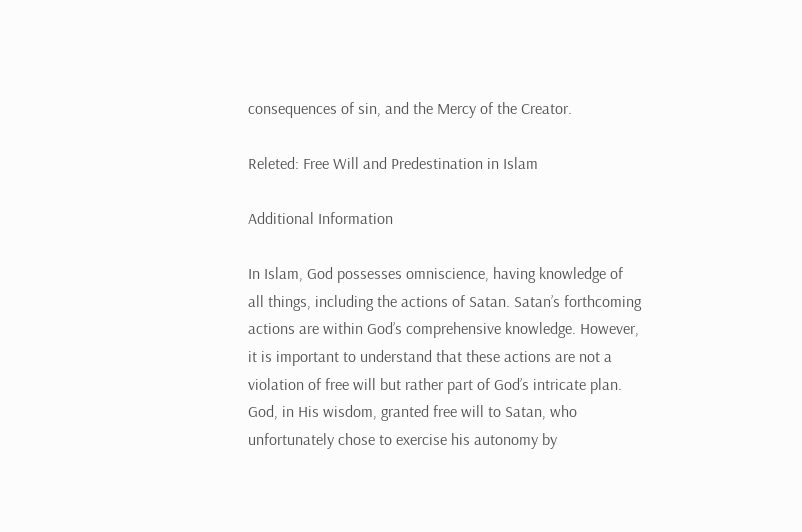consequences of sin, and the Mercy of the Creator.

Releted: Free Will and Predestination in Islam

Additional Information

In Islam, God possesses omniscience, having knowledge of all things, including the actions of Satan. Satan’s forthcoming actions are within God’s comprehensive knowledge. However, it is important to understand that these actions are not a violation of free will but rather part of God’s intricate plan. God, in His wisdom, granted free will to Satan, who unfortunately chose to exercise his autonomy by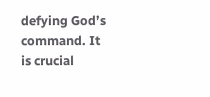defying God’s command. It is crucial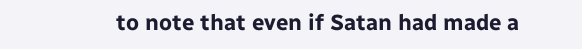to note that even if Satan had made a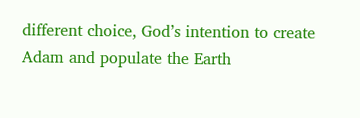different choice, God’s intention to create Adam and populate the Earth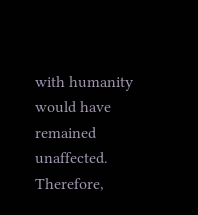with humanity would have remained unaffected. Therefore,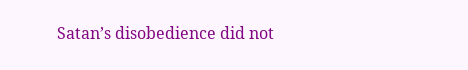Satan’s disobedience did not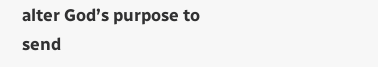alter God’s purpose to send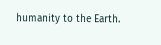humanity to the Earth.